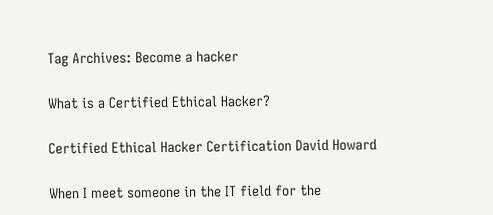Tag Archives: Become a hacker

What is a Certified Ethical Hacker?

Certified Ethical Hacker Certification David Howard

When I meet someone in the IT field for the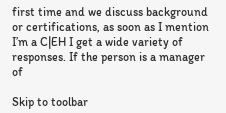first time and we discuss background or certifications, as soon as I mention I’m a C|EH I get a wide variety of responses. If the person is a manager of

Skip to toolbar